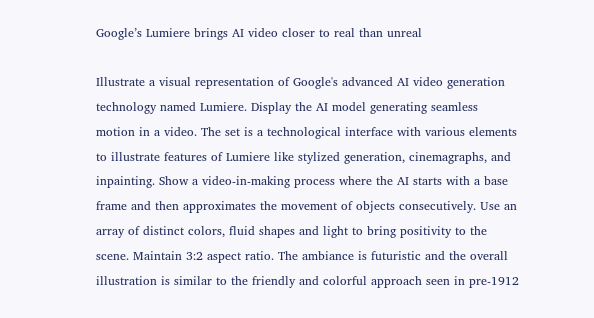Google’s Lumiere brings AI video closer to real than unreal

Illustrate a visual representation of Google's advanced AI video generation technology named Lumiere. Display the AI model generating seamless motion in a video. The set is a technological interface with various elements to illustrate features of Lumiere like stylized generation, cinemagraphs, and inpainting. Show a video-in-making process where the AI starts with a base frame and then approximates the movement of objects consecutively. Use an array of distinct colors, fluid shapes and light to bring positivity to the scene. Maintain 3:2 aspect ratio. The ambiance is futuristic and the overall illustration is similar to the friendly and colorful approach seen in pre-1912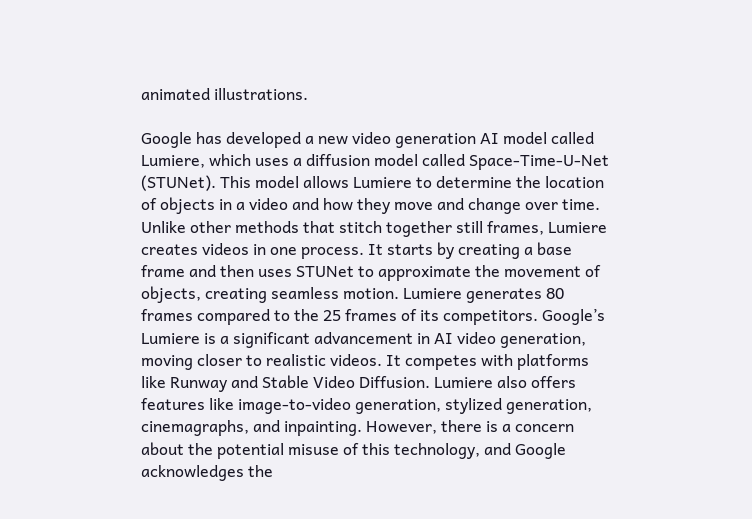animated illustrations.

Google has developed a new video generation AI model called Lumiere, which uses a diffusion model called Space-Time-U-Net (STUNet). This model allows Lumiere to determine the location of objects in a video and how they move and change over time. Unlike other methods that stitch together still frames, Lumiere creates videos in one process. It starts by creating a base frame and then uses STUNet to approximate the movement of objects, creating seamless motion. Lumiere generates 80 frames compared to the 25 frames of its competitors. Google’s Lumiere is a significant advancement in AI video generation, moving closer to realistic videos. It competes with platforms like Runway and Stable Video Diffusion. Lumiere also offers features like image-to-video generation, stylized generation, cinemagraphs, and inpainting. However, there is a concern about the potential misuse of this technology, and Google acknowledges the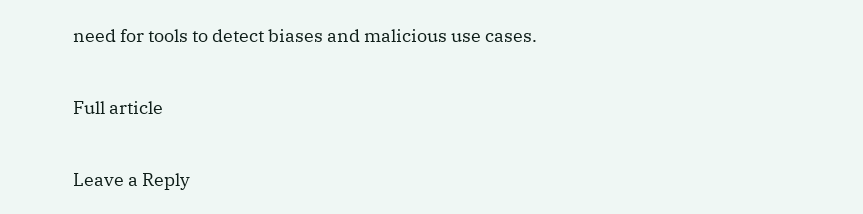need for tools to detect biases and malicious use cases.

Full article

Leave a Reply